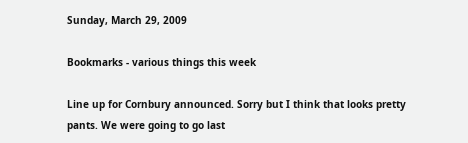Sunday, March 29, 2009

Bookmarks - various things this week

Line up for Cornbury announced. Sorry but I think that looks pretty pants. We were going to go last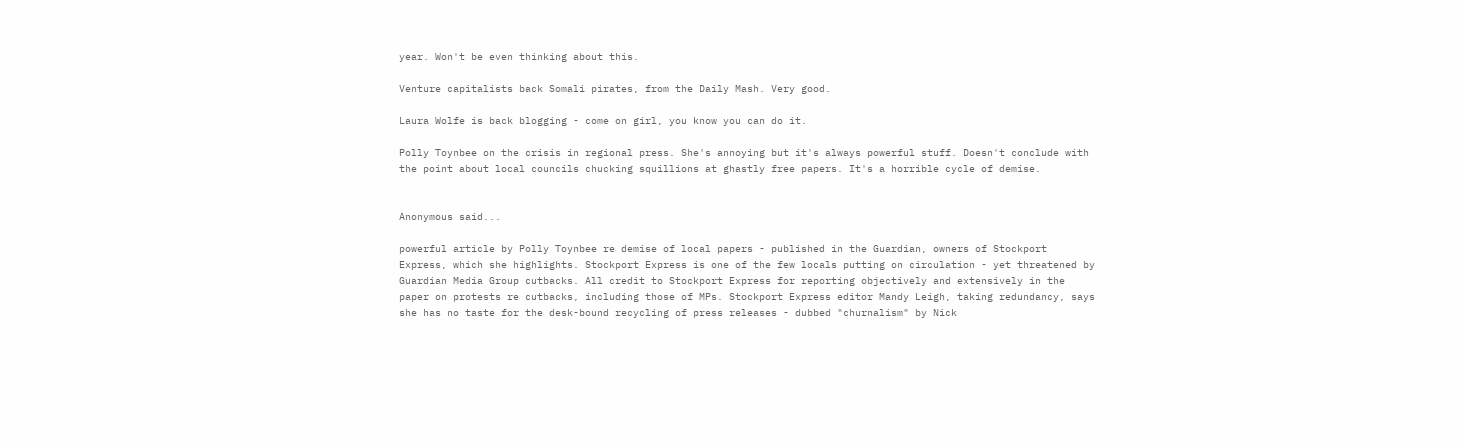year. Won't be even thinking about this.

Venture capitalists back Somali pirates, from the Daily Mash. Very good.

Laura Wolfe is back blogging - come on girl, you know you can do it.

Polly Toynbee on the crisis in regional press. She's annoying but it's always powerful stuff. Doesn't conclude with the point about local councils chucking squillions at ghastly free papers. It's a horrible cycle of demise.


Anonymous said...

powerful article by Polly Toynbee re demise of local papers - published in the Guardian, owners of Stockport Express, which she highlights. Stockport Express is one of the few locals putting on circulation - yet threatened by Guardian Media Group cutbacks. All credit to Stockport Express for reporting objectively and extensively in the paper on protests re cutbacks, including those of MPs. Stockport Express editor Mandy Leigh, taking redundancy, says she has no taste for the desk-bound recycling of press releases - dubbed "churnalism" by Nick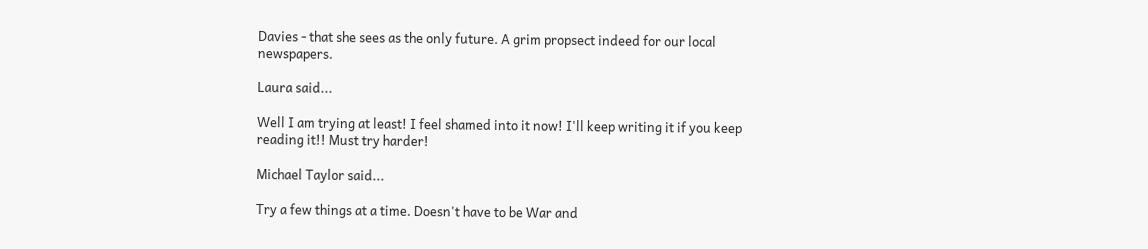Davies - that she sees as the only future. A grim propsect indeed for our local newspapers.

Laura said...

Well I am trying at least! I feel shamed into it now! I'll keep writing it if you keep reading it!! Must try harder!

Michael Taylor said...

Try a few things at a time. Doesn't have to be War and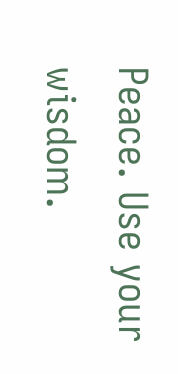Peace. Use your wisdom.